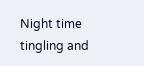Night time tingling and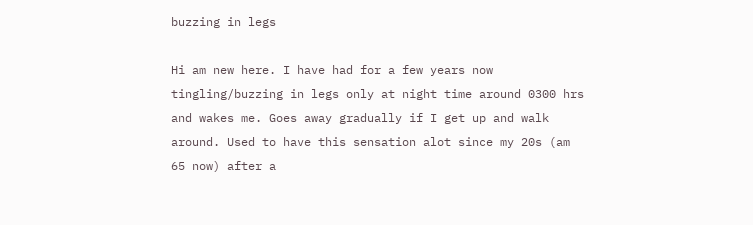buzzing in legs

Hi am new here. I have had for a few years now tingling/buzzing in legs only at night time around 0300 hrs and wakes me. Goes away gradually if I get up and walk around. Used to have this sensation alot since my 20s (am 65 now) after a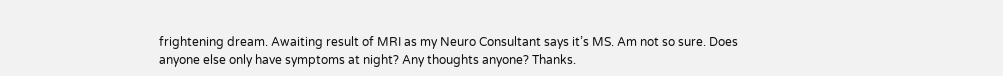frightening dream. Awaiting result of MRI as my Neuro Consultant says it’s MS. Am not so sure. Does anyone else only have symptoms at night? Any thoughts anyone? Thanks.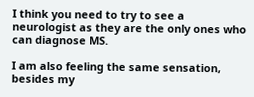I think you need to try to see a neurologist as they are the only ones who can diagnose MS.

I am also feeling the same sensation, besides my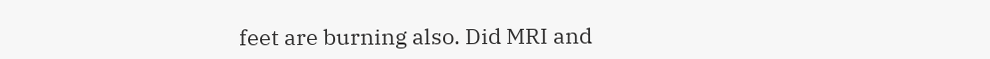feet are burning also. Did MRI and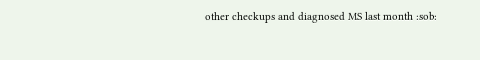other checkups and diagnosed MS last month :sob: